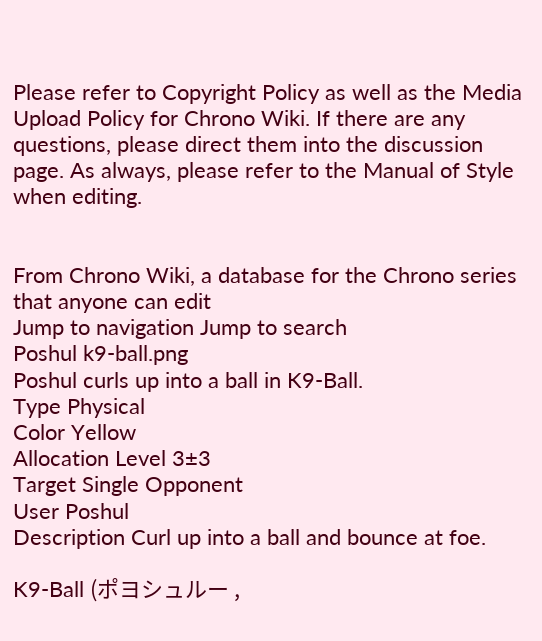Please refer to Copyright Policy as well as the Media Upload Policy for Chrono Wiki. If there are any questions, please direct them into the discussion page. As always, please refer to the Manual of Style when editing.


From Chrono Wiki, a database for the Chrono series that anyone can edit
Jump to navigation Jump to search
Poshul k9-ball.png
Poshul curls up into a ball in K9-Ball.
Type Physical
Color Yellow
Allocation Level 3±3
Target Single Opponent
User Poshul
Description Curl up into a ball and bounce at foe.

K9-Ball (ポヨシュルー ,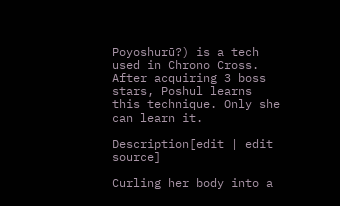Poyoshurū?) is a tech used in Chrono Cross. After acquiring 3 boss stars, Poshul learns this technique. Only she can learn it.

Description[edit | edit source]

Curling her body into a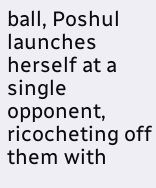ball, Poshul launches herself at a single opponent, ricocheting off them with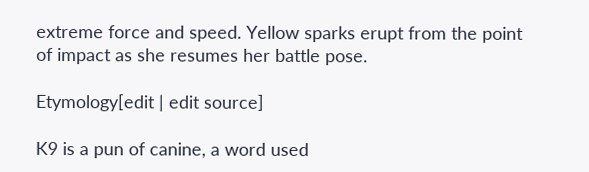extreme force and speed. Yellow sparks erupt from the point of impact as she resumes her battle pose.

Etymology[edit | edit source]

K9 is a pun of canine, a word used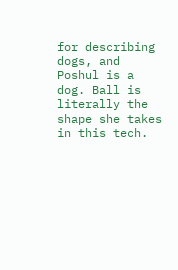for describing dogs, and Poshul is a dog. Ball is literally the shape she takes in this tech.